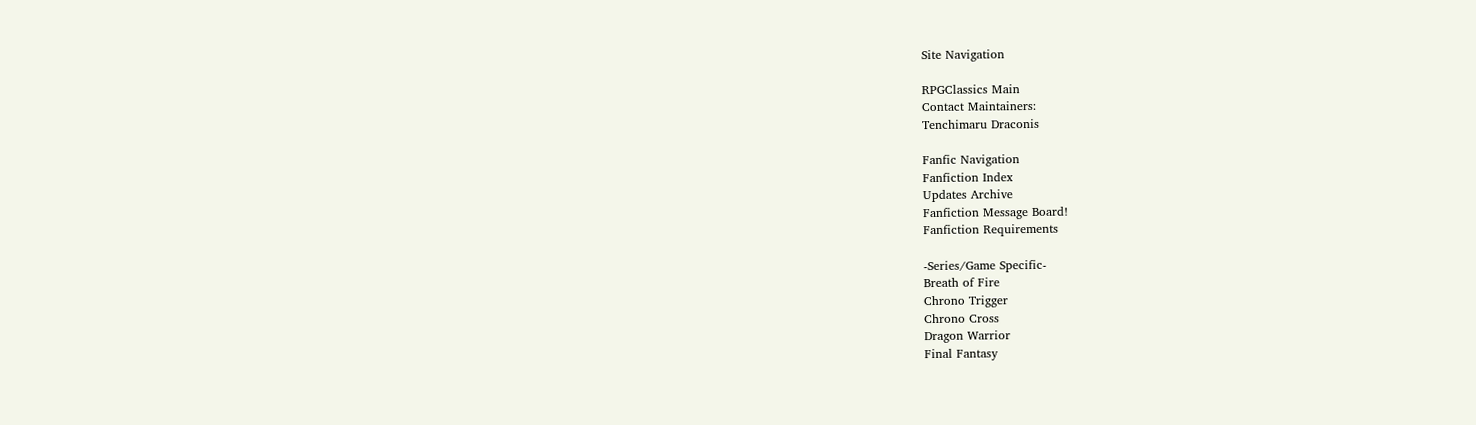Site Navigation

RPGClassics Main
Contact Maintainers:
Tenchimaru Draconis

Fanfic Navigation
Fanfiction Index
Updates Archive
Fanfiction Message Board!
Fanfiction Requirements

-Series/Game Specific-
Breath of Fire
Chrono Trigger
Chrono Cross
Dragon Warrior
Final Fantasy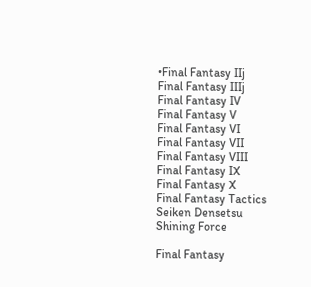•Final Fantasy IIj
Final Fantasy IIIj
Final Fantasy IV
Final Fantasy V
Final Fantasy VI
Final Fantasy VII
Final Fantasy VIII
Final Fantasy IX
Final Fantasy X
Final Fantasy Tactics
Seiken Densetsu
Shining Force

Final Fantasy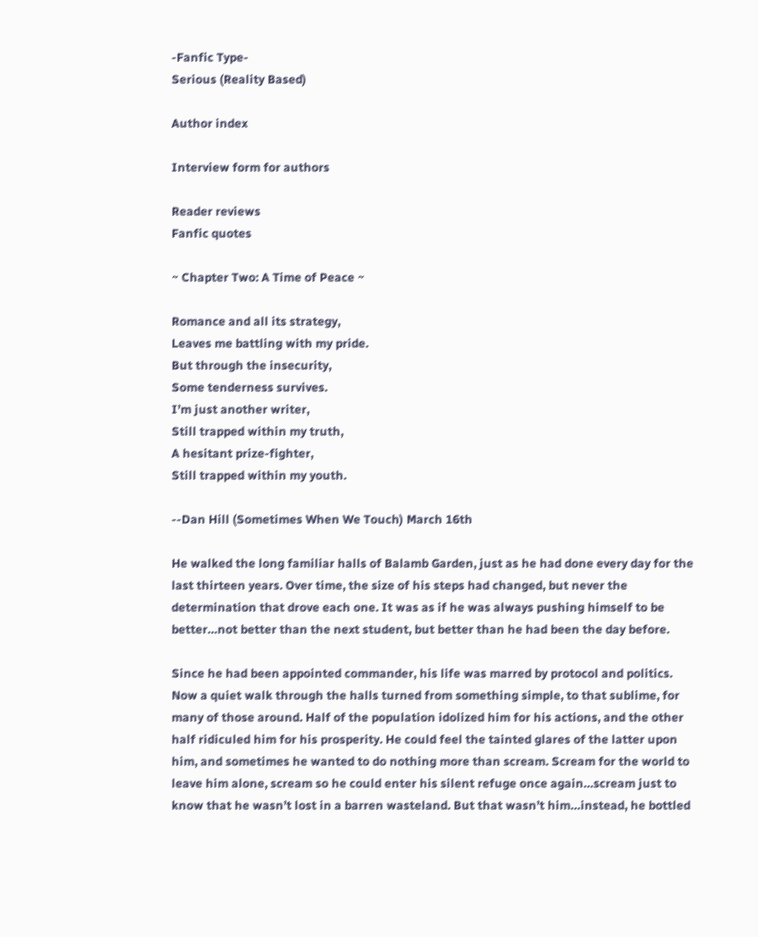-Fanfic Type-
Serious (Reality Based)

Author index

Interview form for authors

Reader reviews
Fanfic quotes

~ Chapter Two: A Time of Peace ~

Romance and all its strategy,
Leaves me battling with my pride.
But through the insecurity,
Some tenderness survives.
I’m just another writer,
Still trapped within my truth,
A hesitant prize-fighter,
Still trapped within my youth.

--Dan Hill (Sometimes When We Touch) March 16th

He walked the long familiar halls of Balamb Garden, just as he had done every day for the last thirteen years. Over time, the size of his steps had changed, but never the determination that drove each one. It was as if he was always pushing himself to be better…not better than the next student, but better than he had been the day before.

Since he had been appointed commander, his life was marred by protocol and politics. Now a quiet walk through the halls turned from something simple, to that sublime, for many of those around. Half of the population idolized him for his actions, and the other half ridiculed him for his prosperity. He could feel the tainted glares of the latter upon him, and sometimes he wanted to do nothing more than scream. Scream for the world to leave him alone, scream so he could enter his silent refuge once again…scream just to know that he wasn’t lost in a barren wasteland. But that wasn’t him…instead, he bottled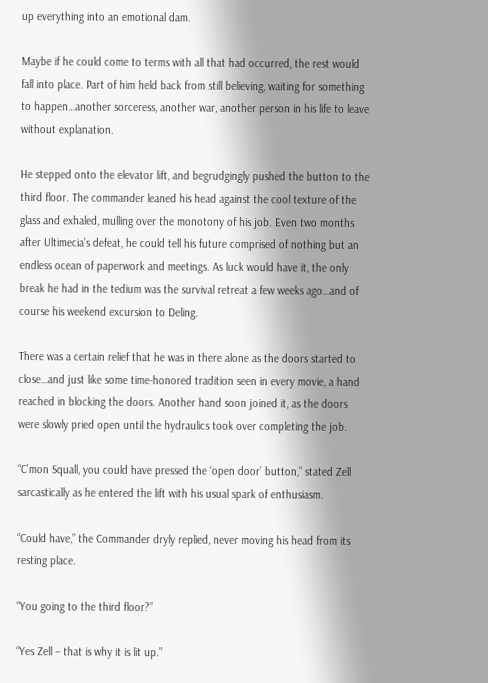up everything into an emotional dam.

Maybe if he could come to terms with all that had occurred, the rest would fall into place. Part of him held back from still believing, waiting for something to happen…another sorceress, another war, another person in his life to leave without explanation.

He stepped onto the elevator lift, and begrudgingly pushed the button to the third floor. The commander leaned his head against the cool texture of the glass and exhaled, mulling over the monotony of his job. Even two months after Ultimecia’s defeat, he could tell his future comprised of nothing but an endless ocean of paperwork and meetings. As luck would have it, the only break he had in the tedium was the survival retreat a few weeks ago…and of course his weekend excursion to Deling.

There was a certain relief that he was in there alone as the doors started to close…and just like some time-honored tradition seen in every movie, a hand reached in blocking the doors. Another hand soon joined it, as the doors were slowly pried open until the hydraulics took over completing the job.

“C’mon Squall, you could have pressed the ‘open door’ button,” stated Zell sarcastically as he entered the lift with his usual spark of enthusiasm.

“Could have,” the Commander dryly replied, never moving his head from its resting place.

“You going to the third floor?”

“Yes Zell – that is why it is lit up.”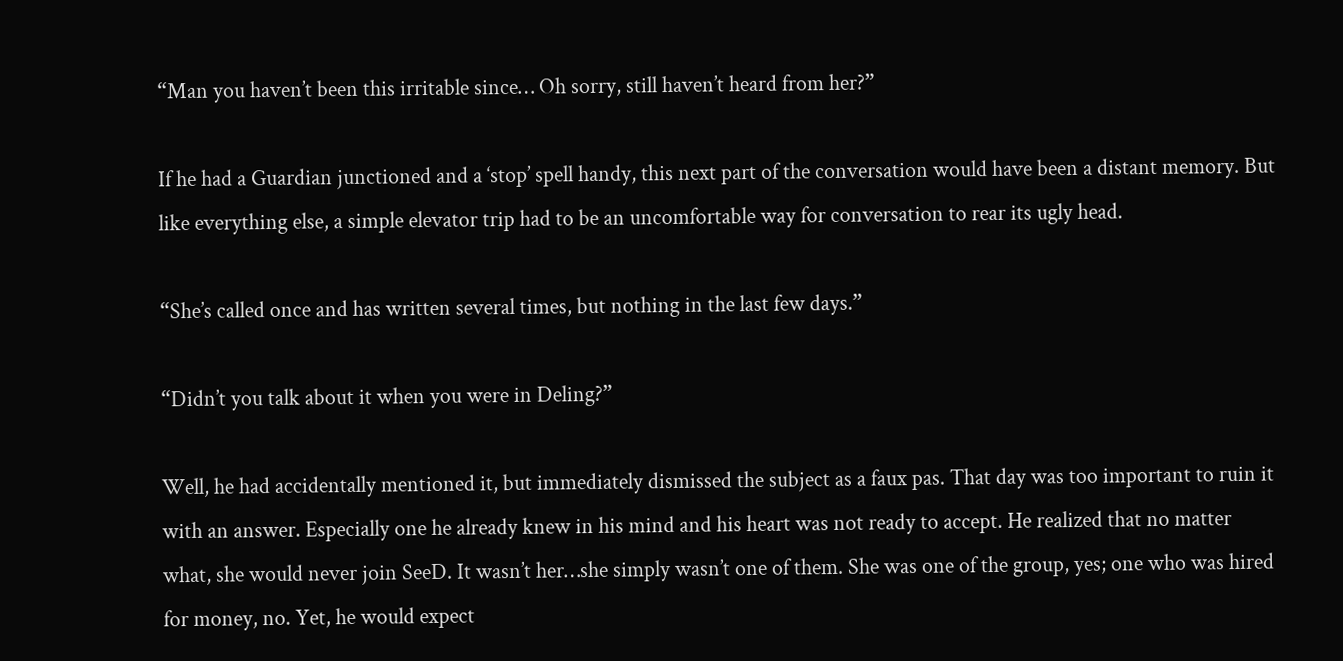“Man you haven’t been this irritable since… Oh sorry, still haven’t heard from her?”

If he had a Guardian junctioned and a ‘stop’ spell handy, this next part of the conversation would have been a distant memory. But like everything else, a simple elevator trip had to be an uncomfortable way for conversation to rear its ugly head.

“She’s called once and has written several times, but nothing in the last few days.”

“Didn’t you talk about it when you were in Deling?”

Well, he had accidentally mentioned it, but immediately dismissed the subject as a faux pas. That day was too important to ruin it with an answer. Especially one he already knew in his mind and his heart was not ready to accept. He realized that no matter what, she would never join SeeD. It wasn’t her…she simply wasn’t one of them. She was one of the group, yes; one who was hired for money, no. Yet, he would expect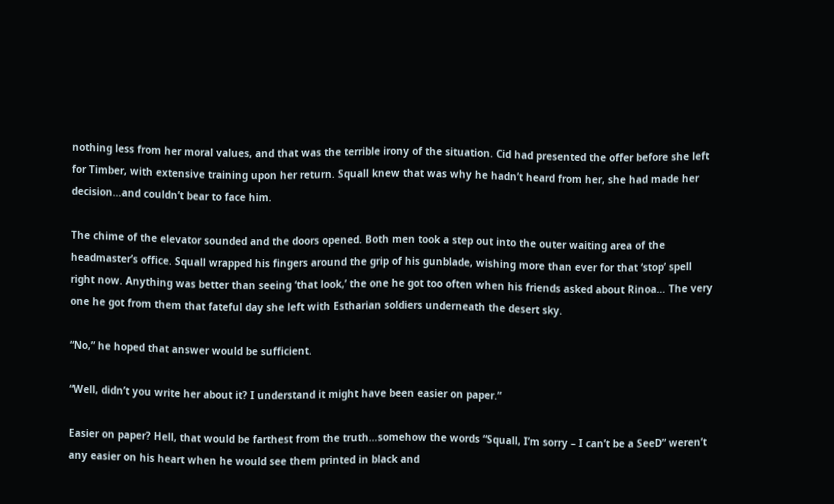nothing less from her moral values, and that was the terrible irony of the situation. Cid had presented the offer before she left for Timber, with extensive training upon her return. Squall knew that was why he hadn’t heard from her, she had made her decision…and couldn’t bear to face him.

The chime of the elevator sounded and the doors opened. Both men took a step out into the outer waiting area of the headmaster’s office. Squall wrapped his fingers around the grip of his gunblade, wishing more than ever for that ‘stop’ spell right now. Anything was better than seeing ‘that look,’ the one he got too often when his friends asked about Rinoa… The very one he got from them that fateful day she left with Estharian soldiers underneath the desert sky.

“No,” he hoped that answer would be sufficient.

“Well, didn’t you write her about it? I understand it might have been easier on paper.”

Easier on paper? Hell, that would be farthest from the truth…somehow the words “Squall, I’m sorry – I can’t be a SeeD” weren’t any easier on his heart when he would see them printed in black and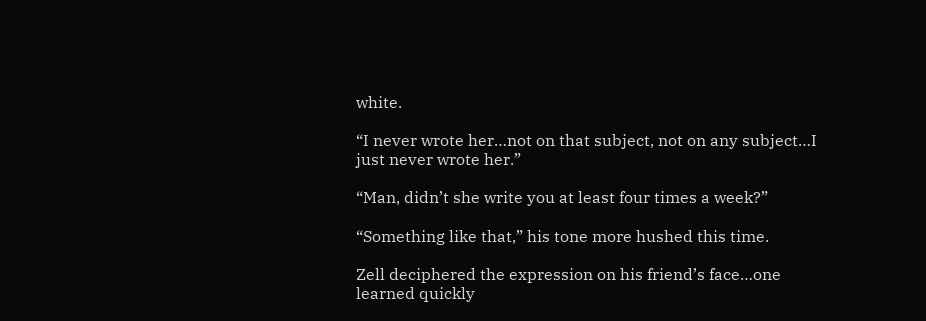white.

“I never wrote her…not on that subject, not on any subject…I just never wrote her.”

“Man, didn’t she write you at least four times a week?”

“Something like that,” his tone more hushed this time.

Zell deciphered the expression on his friend’s face…one learned quickly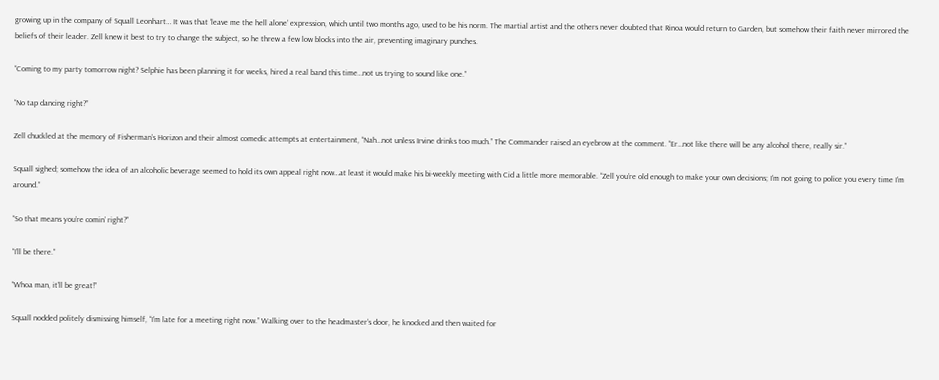growing up in the company of Squall Leonhart… It was that ‘leave me the hell alone’ expression, which until two months ago, used to be his norm. The martial artist and the others never doubted that Rinoa would return to Garden, but somehow their faith never mirrored the beliefs of their leader. Zell knew it best to try to change the subject, so he threw a few low blocks into the air, preventing imaginary punches.

“Coming to my party tomorrow night? Selphie has been planning it for weeks, hired a real band this time…not us trying to sound like one.”

“No tap dancing right?”

Zell chuckled at the memory of Fisherman’s Horizon and their almost comedic attempts at entertainment, “Nah…not unless Irvine drinks too much.” The Commander raised an eyebrow at the comment. “Er…not like there will be any alcohol there, really sir.”

Squall sighed; somehow the idea of an alcoholic beverage seemed to hold its own appeal right now…at least it would make his bi-weekly meeting with Cid a little more memorable. “Zell you’re old enough to make your own decisions; I’m not going to police you every time I’m around.”

“So that means you’re comin’ right?”

“I’ll be there.”

“Whoa man, it’ll be great!”

Squall nodded politely dismissing himself, “I’m late for a meeting right now.” Walking over to the headmaster’s door, he knocked and then waited for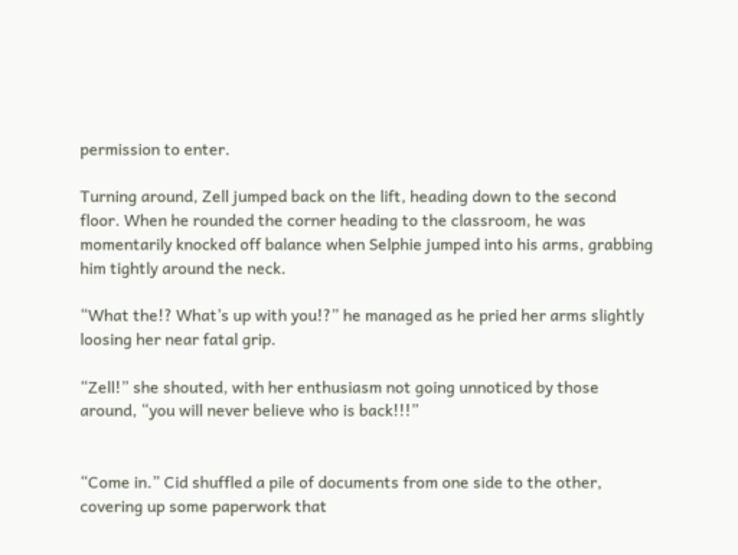permission to enter.

Turning around, Zell jumped back on the lift, heading down to the second floor. When he rounded the corner heading to the classroom, he was momentarily knocked off balance when Selphie jumped into his arms, grabbing him tightly around the neck.

“What the!? What’s up with you!?” he managed as he pried her arms slightly loosing her near fatal grip.

“Zell!” she shouted, with her enthusiasm not going unnoticed by those around, “you will never believe who is back!!!”


“Come in.” Cid shuffled a pile of documents from one side to the other, covering up some paperwork that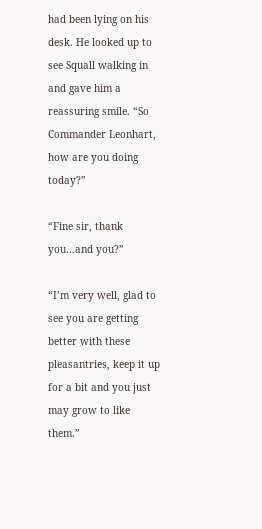had been lying on his desk. He looked up to see Squall walking in and gave him a reassuring smile. “So Commander Leonhart, how are you doing today?”

“Fine sir, thank you…and you?”

“I’m very well, glad to see you are getting better with these pleasantries, keep it up for a bit and you just may grow to like them.”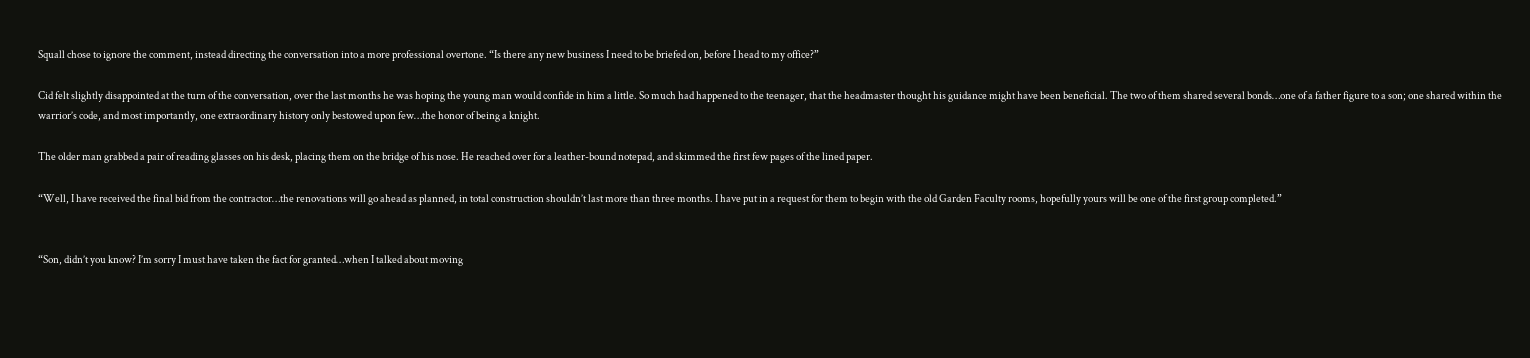Squall chose to ignore the comment, instead directing the conversation into a more professional overtone. “Is there any new business I need to be briefed on, before I head to my office?”

Cid felt slightly disappointed at the turn of the conversation, over the last months he was hoping the young man would confide in him a little. So much had happened to the teenager, that the headmaster thought his guidance might have been beneficial. The two of them shared several bonds…one of a father figure to a son; one shared within the warrior’s code, and most importantly, one extraordinary history only bestowed upon few…the honor of being a knight.

The older man grabbed a pair of reading glasses on his desk, placing them on the bridge of his nose. He reached over for a leather-bound notepad, and skimmed the first few pages of the lined paper.

“Well, I have received the final bid from the contractor…the renovations will go ahead as planned, in total construction shouldn’t last more than three months. I have put in a request for them to begin with the old Garden Faculty rooms, hopefully yours will be one of the first group completed.”


“Son, didn’t you know? I’m sorry I must have taken the fact for granted…when I talked about moving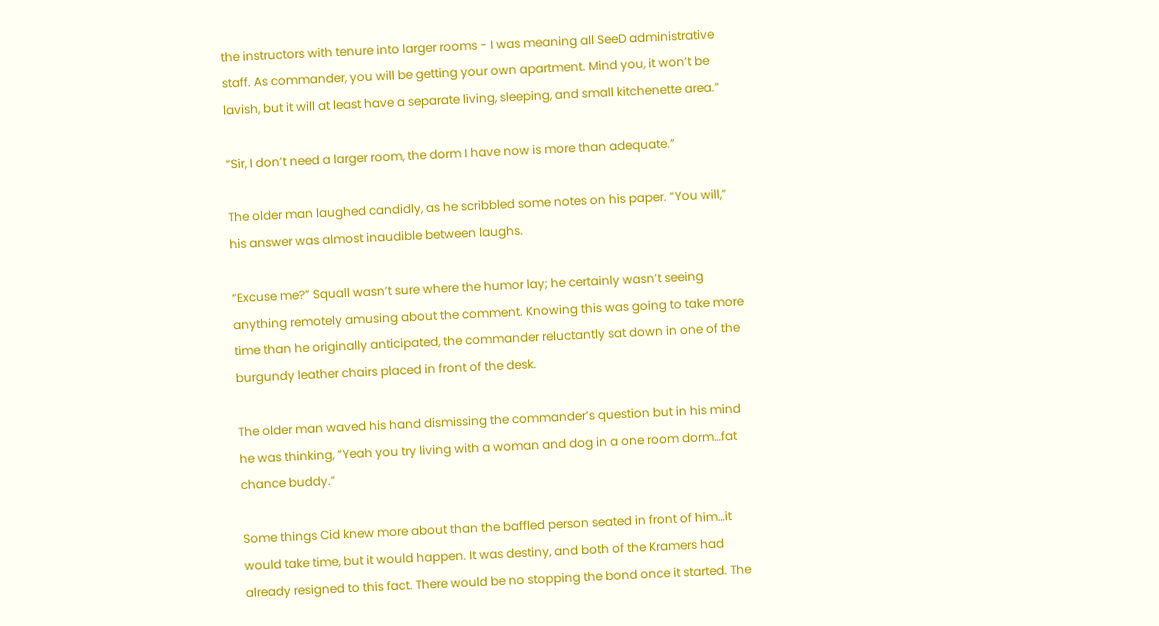the instructors with tenure into larger rooms - I was meaning all SeeD administrative staff. As commander, you will be getting your own apartment. Mind you, it won’t be lavish, but it will at least have a separate living, sleeping, and small kitchenette area.”

“Sir, I don’t need a larger room, the dorm I have now is more than adequate.”

The older man laughed candidly, as he scribbled some notes on his paper. “You will,” his answer was almost inaudible between laughs.

“Excuse me?” Squall wasn’t sure where the humor lay; he certainly wasn’t seeing anything remotely amusing about the comment. Knowing this was going to take more time than he originally anticipated, the commander reluctantly sat down in one of the burgundy leather chairs placed in front of the desk.

The older man waved his hand dismissing the commander’s question but in his mind he was thinking, “Yeah you try living with a woman and dog in a one room dorm…fat chance buddy.”

Some things Cid knew more about than the baffled person seated in front of him…it would take time, but it would happen. It was destiny, and both of the Kramers had already resigned to this fact. There would be no stopping the bond once it started. The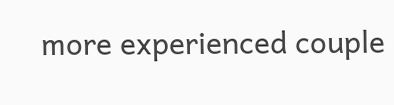more experienced couple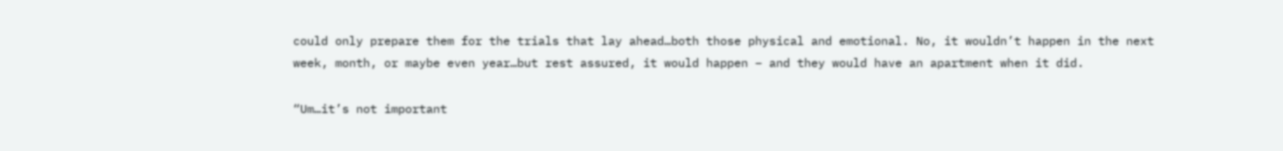could only prepare them for the trials that lay ahead…both those physical and emotional. No, it wouldn’t happen in the next week, month, or maybe even year…but rest assured, it would happen – and they would have an apartment when it did.

“Um…it’s not important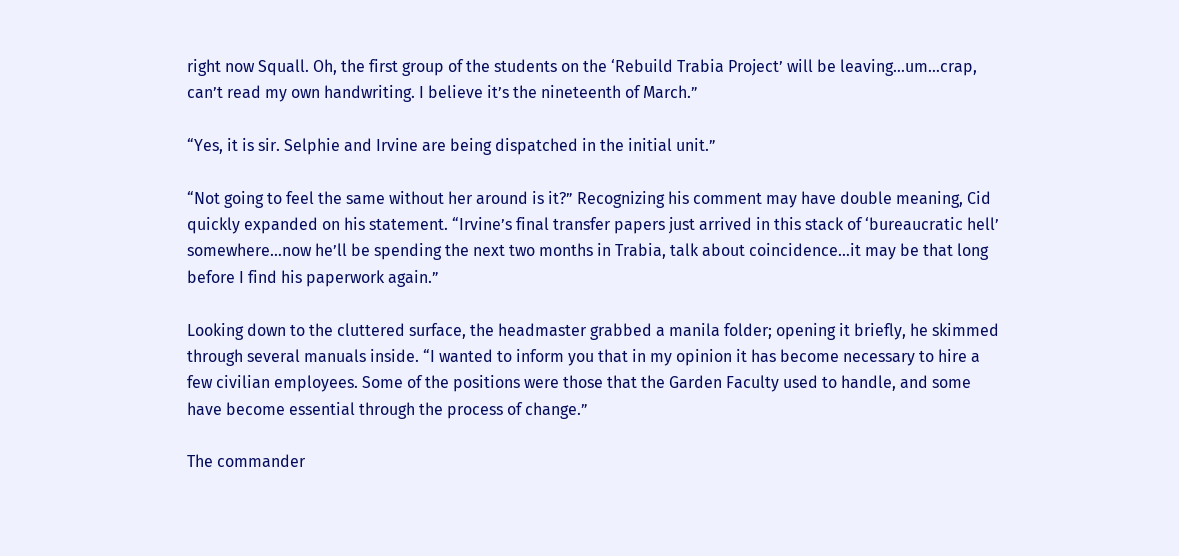right now Squall. Oh, the first group of the students on the ‘Rebuild Trabia Project’ will be leaving…um…crap, can’t read my own handwriting. I believe it’s the nineteenth of March.”

“Yes, it is sir. Selphie and Irvine are being dispatched in the initial unit.”

“Not going to feel the same without her around is it?” Recognizing his comment may have double meaning, Cid quickly expanded on his statement. “Irvine’s final transfer papers just arrived in this stack of ‘bureaucratic hell’ somewhere…now he’ll be spending the next two months in Trabia, talk about coincidence…it may be that long before I find his paperwork again.”

Looking down to the cluttered surface, the headmaster grabbed a manila folder; opening it briefly, he skimmed through several manuals inside. “I wanted to inform you that in my opinion it has become necessary to hire a few civilian employees. Some of the positions were those that the Garden Faculty used to handle, and some have become essential through the process of change.”

The commander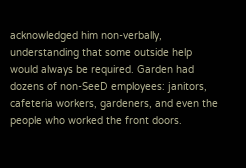acknowledged him non-verbally, understanding that some outside help would always be required. Garden had dozens of non-SeeD employees: janitors, cafeteria workers, gardeners, and even the people who worked the front doors.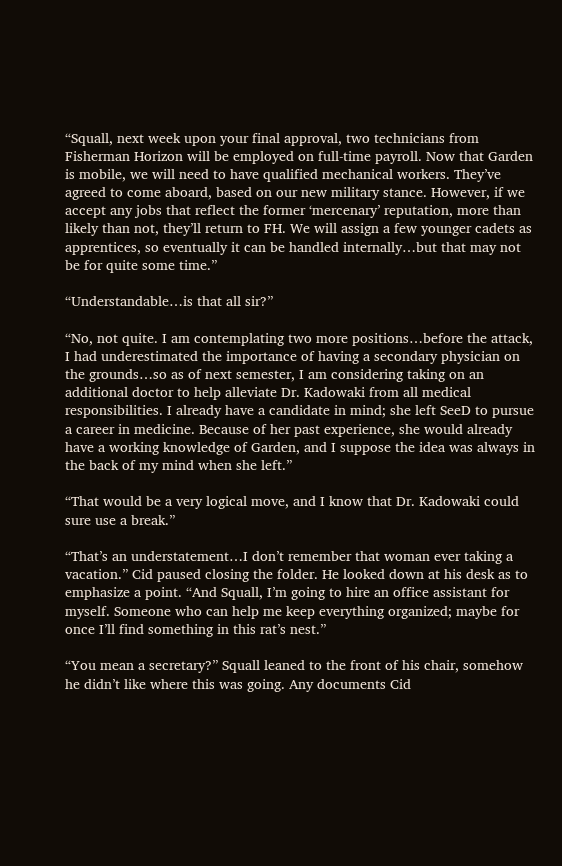“Squall, next week upon your final approval, two technicians from Fisherman Horizon will be employed on full-time payroll. Now that Garden is mobile, we will need to have qualified mechanical workers. They’ve agreed to come aboard, based on our new military stance. However, if we accept any jobs that reflect the former ‘mercenary’ reputation, more than likely than not, they’ll return to FH. We will assign a few younger cadets as apprentices, so eventually it can be handled internally…but that may not be for quite some time.”

“Understandable…is that all sir?”

“No, not quite. I am contemplating two more positions…before the attack, I had underestimated the importance of having a secondary physician on the grounds…so as of next semester, I am considering taking on an additional doctor to help alleviate Dr. Kadowaki from all medical responsibilities. I already have a candidate in mind; she left SeeD to pursue a career in medicine. Because of her past experience, she would already have a working knowledge of Garden, and I suppose the idea was always in the back of my mind when she left.”

“That would be a very logical move, and I know that Dr. Kadowaki could sure use a break.”

“That’s an understatement…I don’t remember that woman ever taking a vacation.” Cid paused closing the folder. He looked down at his desk as to emphasize a point. “And Squall, I’m going to hire an office assistant for myself. Someone who can help me keep everything organized; maybe for once I’ll find something in this rat’s nest.”

“You mean a secretary?” Squall leaned to the front of his chair, somehow he didn’t like where this was going. Any documents Cid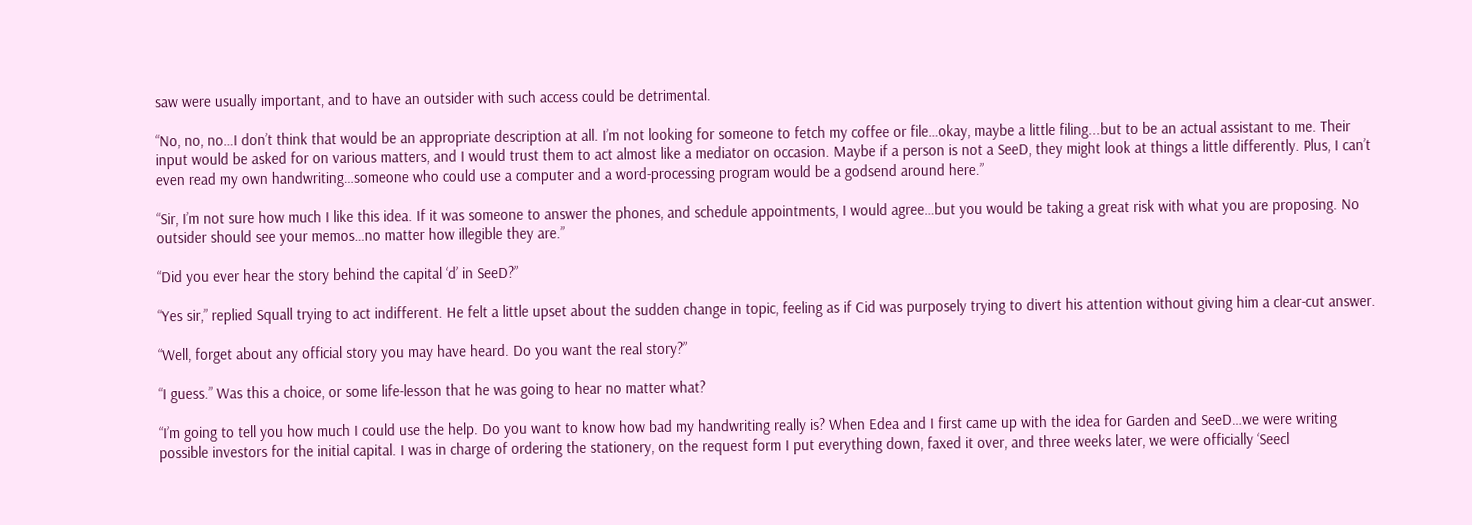saw were usually important, and to have an outsider with such access could be detrimental.

“No, no, no…I don’t think that would be an appropriate description at all. I’m not looking for someone to fetch my coffee or file…okay, maybe a little filing...but to be an actual assistant to me. Their input would be asked for on various matters, and I would trust them to act almost like a mediator on occasion. Maybe if a person is not a SeeD, they might look at things a little differently. Plus, I can’t even read my own handwriting…someone who could use a computer and a word-processing program would be a godsend around here.”

“Sir, I’m not sure how much I like this idea. If it was someone to answer the phones, and schedule appointments, I would agree…but you would be taking a great risk with what you are proposing. No outsider should see your memos…no matter how illegible they are.”

“Did you ever hear the story behind the capital ‘d’ in SeeD?”

“Yes sir,” replied Squall trying to act indifferent. He felt a little upset about the sudden change in topic, feeling as if Cid was purposely trying to divert his attention without giving him a clear-cut answer.

“Well, forget about any official story you may have heard. Do you want the real story?”

“I guess.” Was this a choice, or some life-lesson that he was going to hear no matter what?

“I’m going to tell you how much I could use the help. Do you want to know how bad my handwriting really is? When Edea and I first came up with the idea for Garden and SeeD…we were writing possible investors for the initial capital. I was in charge of ordering the stationery, on the request form I put everything down, faxed it over, and three weeks later, we were officially ‘Seecl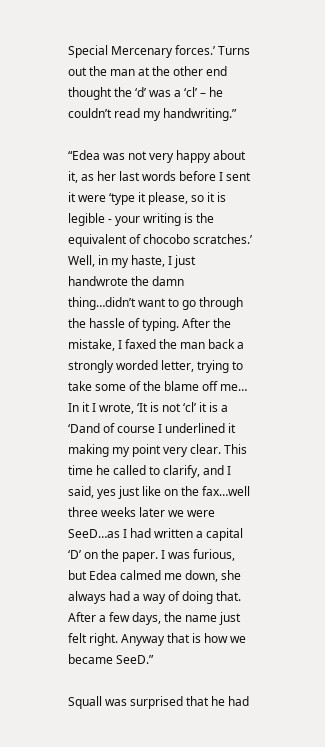Special Mercenary forces.’ Turns out the man at the other end thought the ‘d’ was a ‘cl’ – he couldn’t read my handwriting.”

“Edea was not very happy about it, as her last words before I sent it were ‘type it please, so it is legible - your writing is the equivalent of chocobo scratches.’ Well, in my haste, I just handwrote the damn thing…didn’t want to go through the hassle of typing. After the mistake, I faxed the man back a strongly worded letter, trying to take some of the blame off me… In it I wrote, ‘It is not ‘cl’ it is a ‘Dand of course I underlined it making my point very clear. This time he called to clarify, and I said, yes just like on the fax…well three weeks later we were SeeD…as I had written a capital ‘D’ on the paper. I was furious, but Edea calmed me down, she always had a way of doing that. After a few days, the name just felt right. Anyway that is how we became SeeD.”

Squall was surprised that he had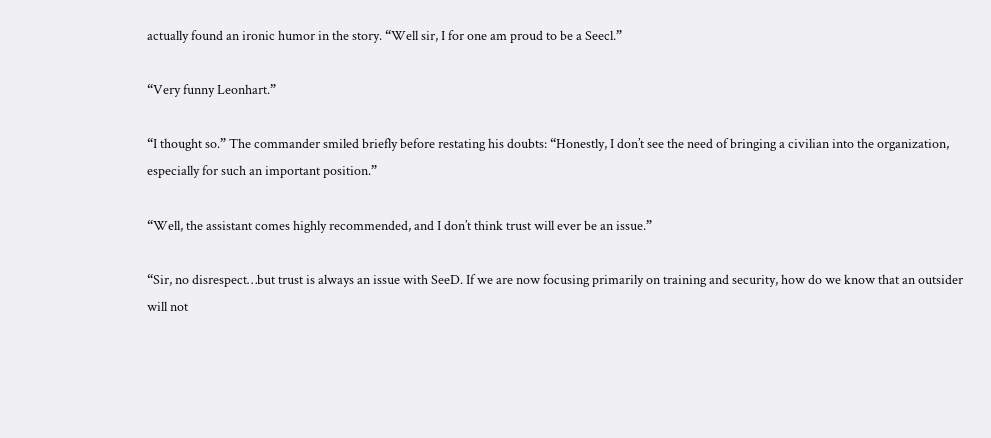actually found an ironic humor in the story. “Well sir, I for one am proud to be a Seecl.”

“Very funny Leonhart.”

“I thought so.” The commander smiled briefly before restating his doubts: “Honestly, I don’t see the need of bringing a civilian into the organization, especially for such an important position.”

“Well, the assistant comes highly recommended, and I don’t think trust will ever be an issue.”

“Sir, no disrespect…but trust is always an issue with SeeD. If we are now focusing primarily on training and security, how do we know that an outsider will not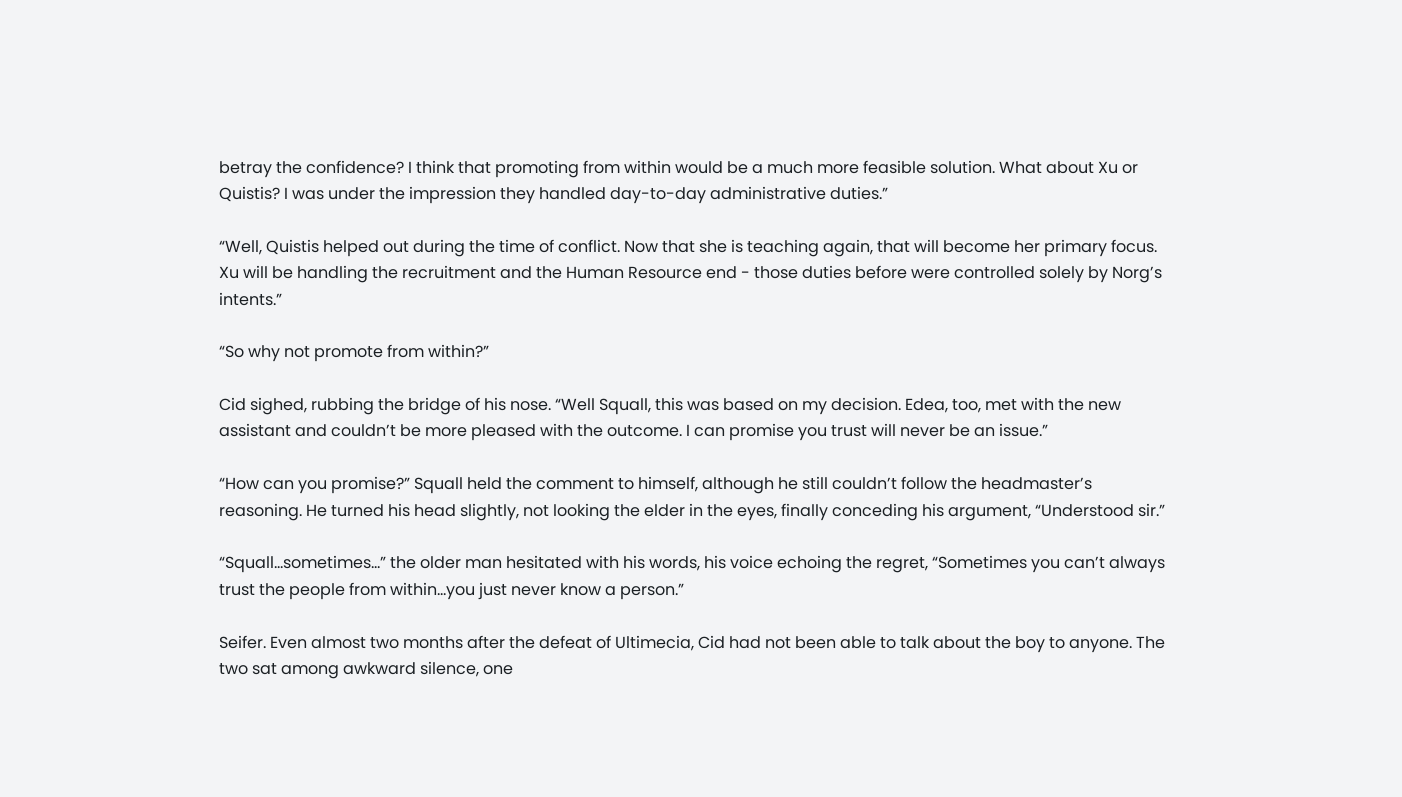betray the confidence? I think that promoting from within would be a much more feasible solution. What about Xu or Quistis? I was under the impression they handled day-to-day administrative duties.”

“Well, Quistis helped out during the time of conflict. Now that she is teaching again, that will become her primary focus. Xu will be handling the recruitment and the Human Resource end - those duties before were controlled solely by Norg’s intents.”

“So why not promote from within?”

Cid sighed, rubbing the bridge of his nose. “Well Squall, this was based on my decision. Edea, too, met with the new assistant and couldn’t be more pleased with the outcome. I can promise you trust will never be an issue.”

“How can you promise?” Squall held the comment to himself, although he still couldn’t follow the headmaster’s reasoning. He turned his head slightly, not looking the elder in the eyes, finally conceding his argument, “Understood sir.”

“Squall…sometimes…” the older man hesitated with his words, his voice echoing the regret, “Sometimes you can’t always trust the people from within…you just never know a person.”

Seifer. Even almost two months after the defeat of Ultimecia, Cid had not been able to talk about the boy to anyone. The two sat among awkward silence, one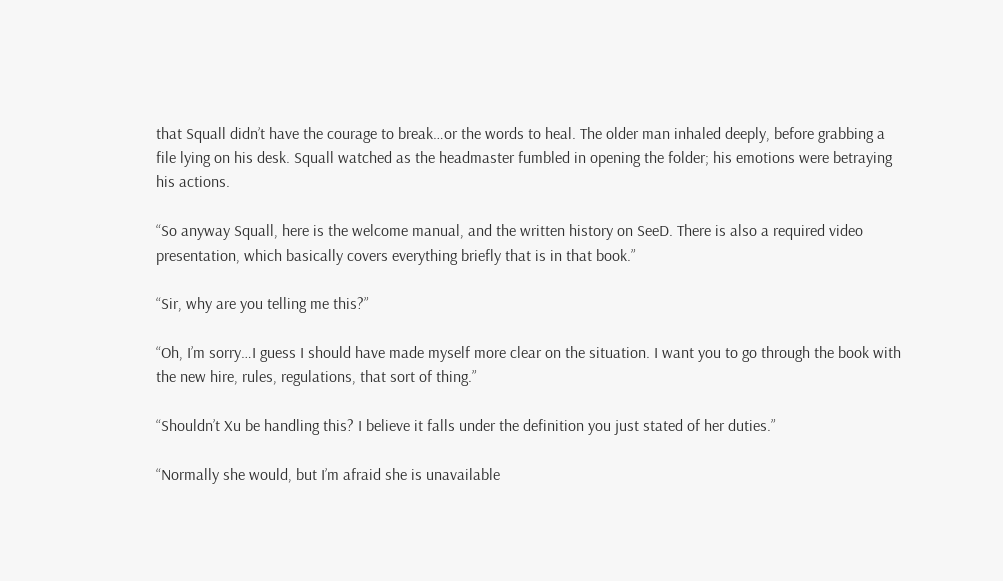that Squall didn’t have the courage to break…or the words to heal. The older man inhaled deeply, before grabbing a file lying on his desk. Squall watched as the headmaster fumbled in opening the folder; his emotions were betraying his actions.

“So anyway Squall, here is the welcome manual, and the written history on SeeD. There is also a required video presentation, which basically covers everything briefly that is in that book.”

“Sir, why are you telling me this?”

“Oh, I’m sorry…I guess I should have made myself more clear on the situation. I want you to go through the book with the new hire, rules, regulations, that sort of thing.”

“Shouldn’t Xu be handling this? I believe it falls under the definition you just stated of her duties.”

“Normally she would, but I’m afraid she is unavailable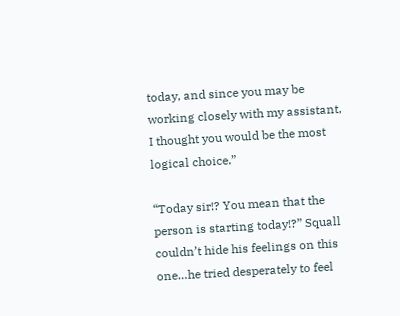today, and since you may be working closely with my assistant, I thought you would be the most logical choice.”

“Today sir!? You mean that the person is starting today!?” Squall couldn’t hide his feelings on this one…he tried desperately to feel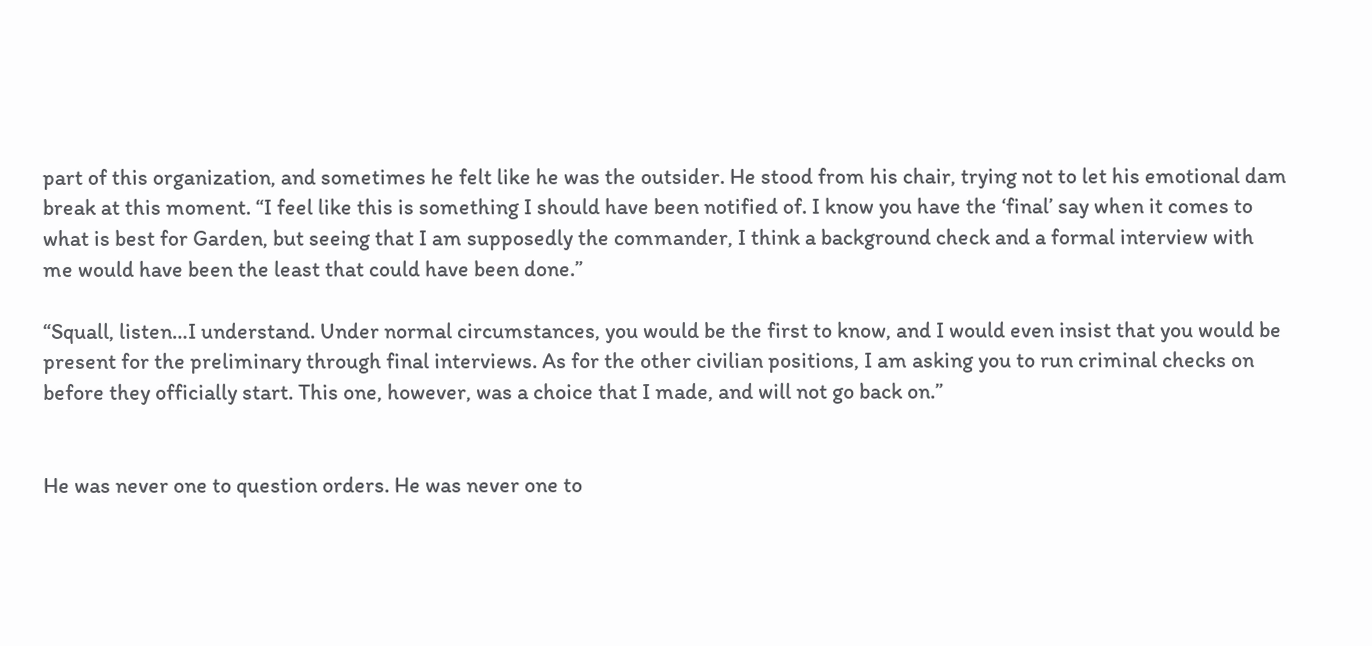part of this organization, and sometimes he felt like he was the outsider. He stood from his chair, trying not to let his emotional dam break at this moment. “I feel like this is something I should have been notified of. I know you have the ‘final’ say when it comes to what is best for Garden, but seeing that I am supposedly the commander, I think a background check and a formal interview with me would have been the least that could have been done.”

“Squall, listen…I understand. Under normal circumstances, you would be the first to know, and I would even insist that you would be present for the preliminary through final interviews. As for the other civilian positions, I am asking you to run criminal checks on before they officially start. This one, however, was a choice that I made, and will not go back on.”


He was never one to question orders. He was never one to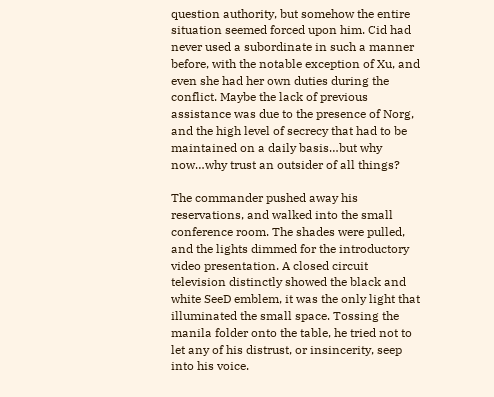question authority, but somehow the entire situation seemed forced upon him. Cid had never used a subordinate in such a manner before, with the notable exception of Xu, and even she had her own duties during the conflict. Maybe the lack of previous assistance was due to the presence of Norg, and the high level of secrecy that had to be maintained on a daily basis…but why now…why trust an outsider of all things?

The commander pushed away his reservations, and walked into the small conference room. The shades were pulled, and the lights dimmed for the introductory video presentation. A closed circuit television distinctly showed the black and white SeeD emblem, it was the only light that illuminated the small space. Tossing the manila folder onto the table, he tried not to let any of his distrust, or insincerity, seep into his voice.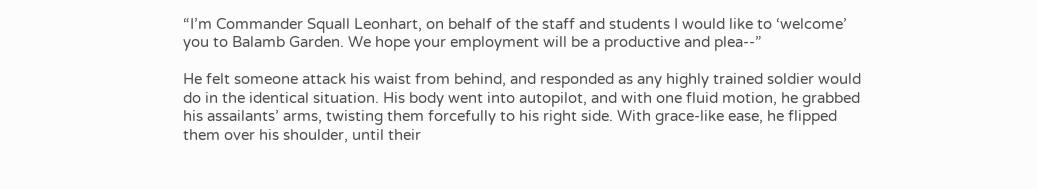“I’m Commander Squall Leonhart, on behalf of the staff and students I would like to ‘welcome’ you to Balamb Garden. We hope your employment will be a productive and plea--”

He felt someone attack his waist from behind, and responded as any highly trained soldier would do in the identical situation. His body went into autopilot, and with one fluid motion, he grabbed his assailants’ arms, twisting them forcefully to his right side. With grace-like ease, he flipped them over his shoulder, until their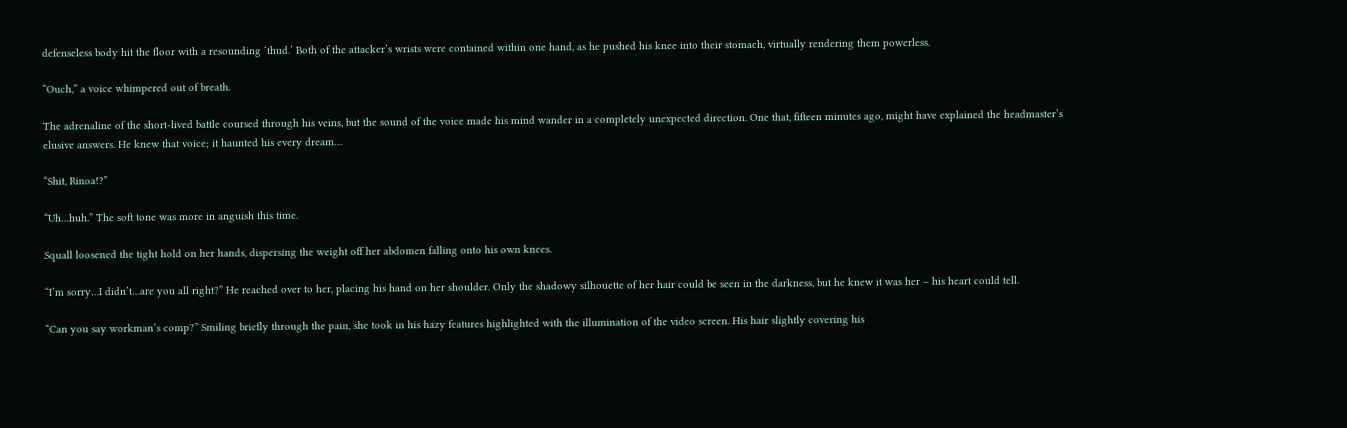defenseless body hit the floor with a resounding ‘thud.’ Both of the attacker’s wrists were contained within one hand, as he pushed his knee into their stomach, virtually rendering them powerless.

“Ouch,” a voice whimpered out of breath.

The adrenaline of the short-lived battle coursed through his veins, but the sound of the voice made his mind wander in a completely unexpected direction. One that, fifteen minutes ago, might have explained the headmaster’s elusive answers. He knew that voice; it haunted his every dream…

“Shit, Rinoa!?”

“Uh…huh.” The soft tone was more in anguish this time.

Squall loosened the tight hold on her hands, dispersing the weight off her abdomen falling onto his own knees.

“I’m sorry…I didn’t…are you all right?” He reached over to her, placing his hand on her shoulder. Only the shadowy silhouette of her hair could be seen in the darkness, but he knew it was her – his heart could tell.

“Can you say workman’s comp?” Smiling briefly through the pain, she took in his hazy features highlighted with the illumination of the video screen. His hair slightly covering his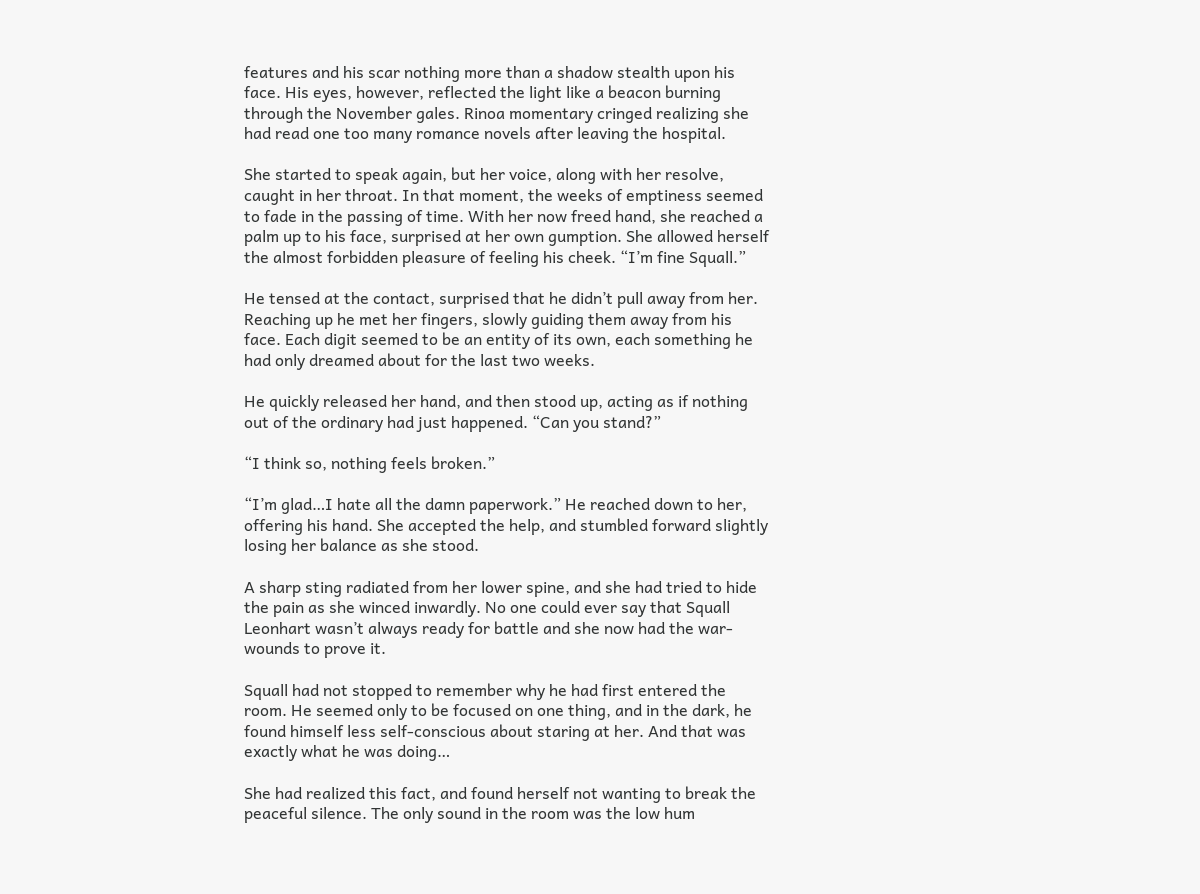features and his scar nothing more than a shadow stealth upon his face. His eyes, however, reflected the light like a beacon burning through the November gales. Rinoa momentary cringed realizing she had read one too many romance novels after leaving the hospital.

She started to speak again, but her voice, along with her resolve, caught in her throat. In that moment, the weeks of emptiness seemed to fade in the passing of time. With her now freed hand, she reached a palm up to his face, surprised at her own gumption. She allowed herself the almost forbidden pleasure of feeling his cheek. “I’m fine Squall.”

He tensed at the contact, surprised that he didn’t pull away from her. Reaching up he met her fingers, slowly guiding them away from his face. Each digit seemed to be an entity of its own, each something he had only dreamed about for the last two weeks.

He quickly released her hand, and then stood up, acting as if nothing out of the ordinary had just happened. “Can you stand?”

“I think so, nothing feels broken.”

“I’m glad…I hate all the damn paperwork.” He reached down to her, offering his hand. She accepted the help, and stumbled forward slightly losing her balance as she stood.

A sharp sting radiated from her lower spine, and she had tried to hide the pain as she winced inwardly. No one could ever say that Squall Leonhart wasn’t always ready for battle and she now had the war-wounds to prove it.

Squall had not stopped to remember why he had first entered the room. He seemed only to be focused on one thing, and in the dark, he found himself less self-conscious about staring at her. And that was exactly what he was doing…

She had realized this fact, and found herself not wanting to break the peaceful silence. The only sound in the room was the low hum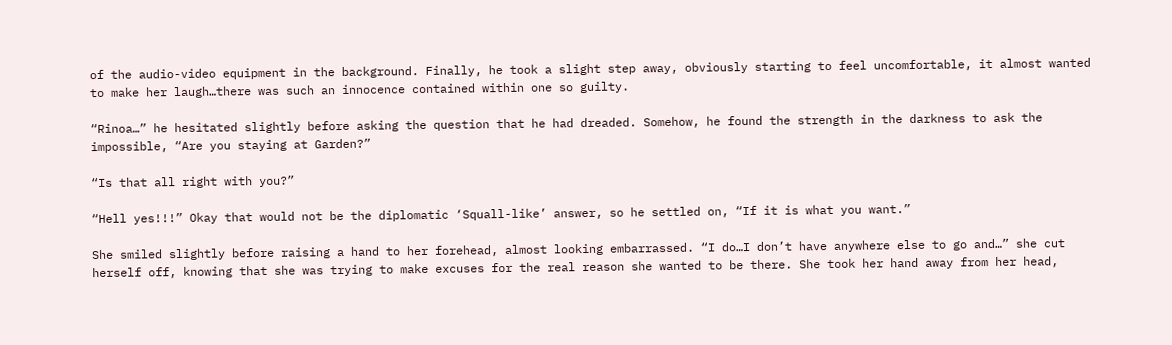of the audio-video equipment in the background. Finally, he took a slight step away, obviously starting to feel uncomfortable, it almost wanted to make her laugh…there was such an innocence contained within one so guilty.

“Rinoa…” he hesitated slightly before asking the question that he had dreaded. Somehow, he found the strength in the darkness to ask the impossible, “Are you staying at Garden?”

“Is that all right with you?”

“Hell yes!!!” Okay that would not be the diplomatic ‘Squall-like’ answer, so he settled on, “If it is what you want.”

She smiled slightly before raising a hand to her forehead, almost looking embarrassed. “I do…I don’t have anywhere else to go and…” she cut herself off, knowing that she was trying to make excuses for the real reason she wanted to be there. She took her hand away from her head,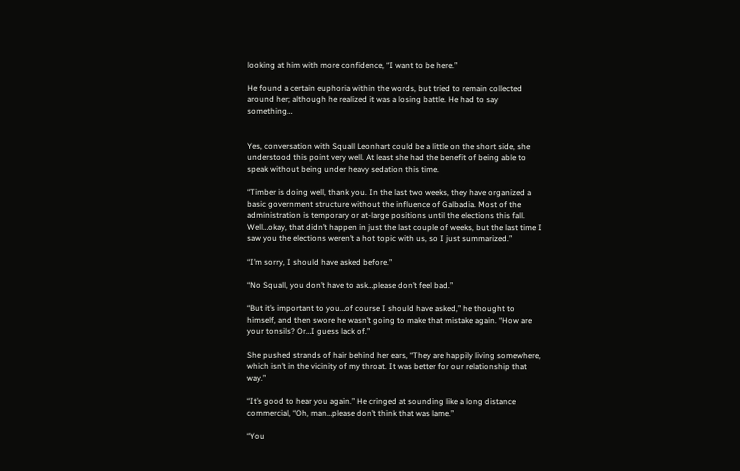looking at him with more confidence, “I want to be here.”

He found a certain euphoria within the words, but tried to remain collected around her; although he realized it was a losing battle. He had to say something…


Yes, conversation with Squall Leonhart could be a little on the short side, she understood this point very well. At least she had the benefit of being able to speak without being under heavy sedation this time.

“Timber is doing well, thank you. In the last two weeks, they have organized a basic government structure without the influence of Galbadia. Most of the administration is temporary or at-large positions until the elections this fall. Well…okay, that didn’t happen in just the last couple of weeks, but the last time I saw you the elections weren’t a hot topic with us, so I just summarized.”

“I’m sorry, I should have asked before.”

“No Squall, you don’t have to ask…please don’t feel bad.”

“But it’s important to you…of course I should have asked,” he thought to himself, and then swore he wasn’t going to make that mistake again. “How are your tonsils? Or…I guess lack of.”

She pushed strands of hair behind her ears, “They are happily living somewhere, which isn’t in the vicinity of my throat. It was better for our relationship that way.”

“It’s good to hear you again.” He cringed at sounding like a long distance commercial, “Oh, man…please don’t think that was lame.”

“You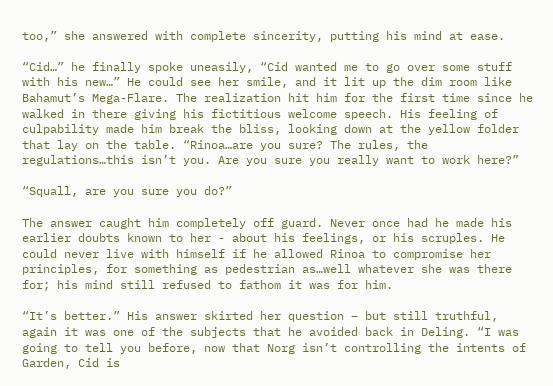too,” she answered with complete sincerity, putting his mind at ease.

“Cid…” he finally spoke uneasily, “Cid wanted me to go over some stuff with his new…” He could see her smile, and it lit up the dim room like Bahamut’s Mega-Flare. The realization hit him for the first time since he walked in there giving his fictitious welcome speech. His feeling of culpability made him break the bliss, looking down at the yellow folder that lay on the table. “Rinoa…are you sure? The rules, the regulations…this isn’t you. Are you sure you really want to work here?”

“Squall, are you sure you do?”

The answer caught him completely off guard. Never once had he made his earlier doubts known to her - about his feelings, or his scruples. He could never live with himself if he allowed Rinoa to compromise her principles, for something as pedestrian as…well whatever she was there for; his mind still refused to fathom it was for him.

“It’s better.” His answer skirted her question – but still truthful, again it was one of the subjects that he avoided back in Deling. “I was going to tell you before, now that Norg isn’t controlling the intents of Garden, Cid is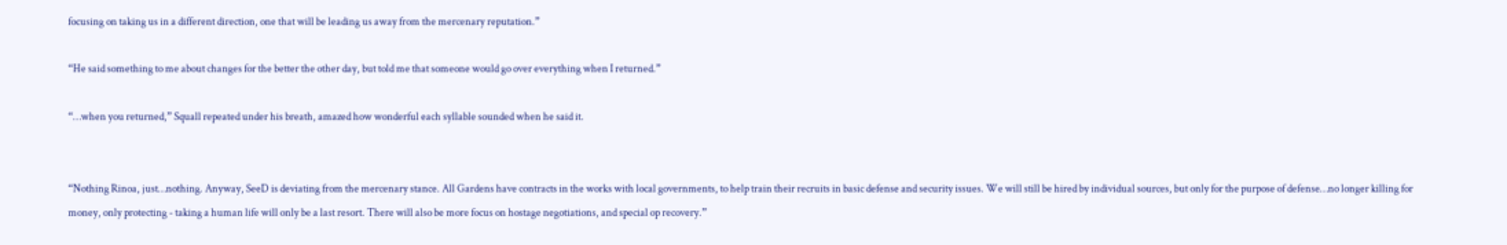focusing on taking us in a different direction, one that will be leading us away from the mercenary reputation.”

“He said something to me about changes for the better the other day, but told me that someone would go over everything when I returned.”

“…when you returned,” Squall repeated under his breath, amazed how wonderful each syllable sounded when he said it.


“Nothing Rinoa, just…nothing. Anyway, SeeD is deviating from the mercenary stance. All Gardens have contracts in the works with local governments, to help train their recruits in basic defense and security issues. We will still be hired by individual sources, but only for the purpose of defense…no longer killing for money, only protecting - taking a human life will only be a last resort. There will also be more focus on hostage negotiations, and special op recovery.”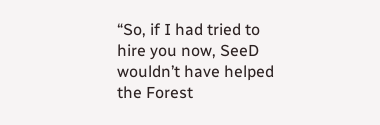“So, if I had tried to hire you now, SeeD wouldn’t have helped the Forest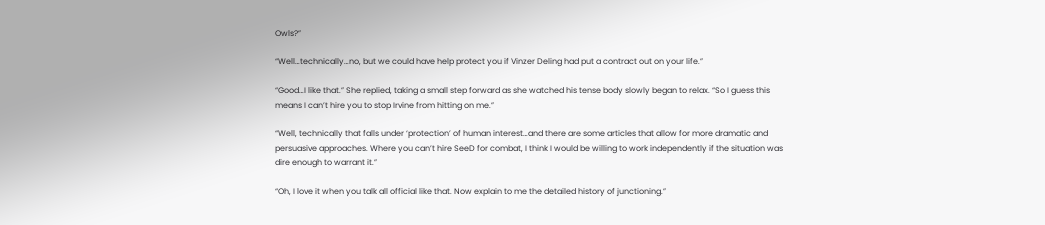Owls?”

“Well…technically…no, but we could have help protect you if Vinzer Deling had put a contract out on your life.”

“Good…I like that.” She replied, taking a small step forward as she watched his tense body slowly began to relax. “So I guess this means I can’t hire you to stop Irvine from hitting on me.”

“Well, technically that falls under ‘protection’ of human interest…and there are some articles that allow for more dramatic and persuasive approaches. Where you can’t hire SeeD for combat, I think I would be willing to work independently if the situation was dire enough to warrant it.”

“Oh, I love it when you talk all official like that. Now explain to me the detailed history of junctioning.”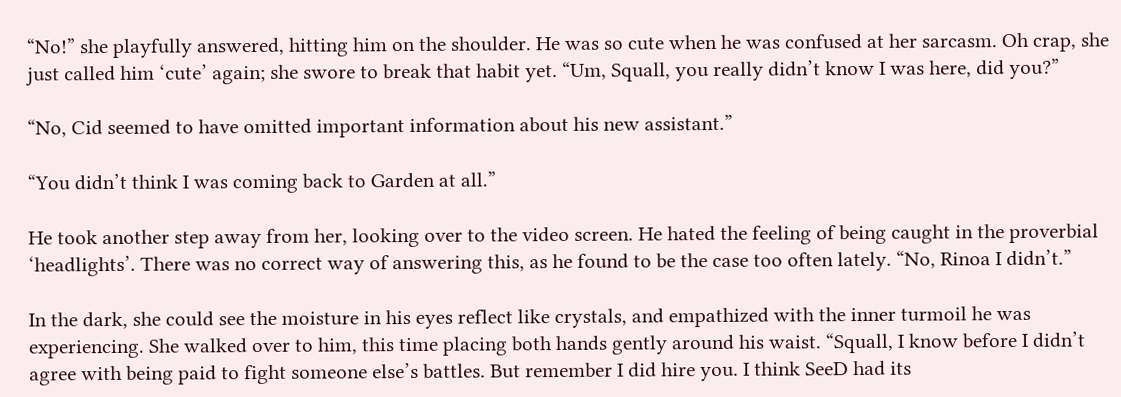“No!” she playfully answered, hitting him on the shoulder. He was so cute when he was confused at her sarcasm. Oh crap, she just called him ‘cute’ again; she swore to break that habit yet. “Um, Squall, you really didn’t know I was here, did you?”

“No, Cid seemed to have omitted important information about his new assistant.”

“You didn’t think I was coming back to Garden at all.”

He took another step away from her, looking over to the video screen. He hated the feeling of being caught in the proverbial ‘headlights’. There was no correct way of answering this, as he found to be the case too often lately. “No, Rinoa I didn’t.”

In the dark, she could see the moisture in his eyes reflect like crystals, and empathized with the inner turmoil he was experiencing. She walked over to him, this time placing both hands gently around his waist. “Squall, I know before I didn’t agree with being paid to fight someone else’s battles. But remember I did hire you. I think SeeD had its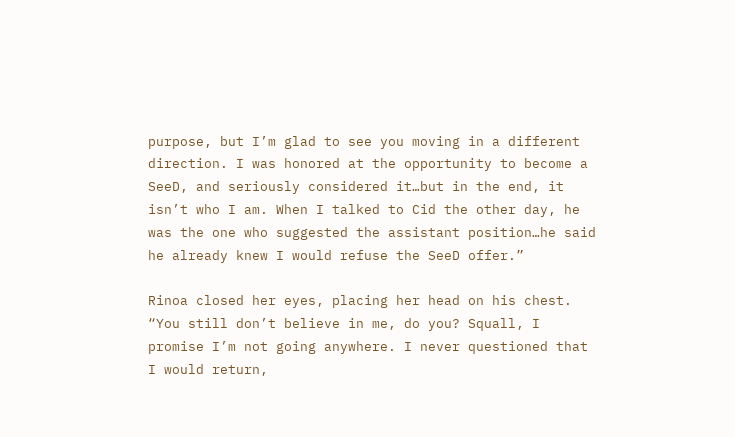purpose, but I’m glad to see you moving in a different direction. I was honored at the opportunity to become a SeeD, and seriously considered it…but in the end, it isn’t who I am. When I talked to Cid the other day, he was the one who suggested the assistant position…he said he already knew I would refuse the SeeD offer.”

Rinoa closed her eyes, placing her head on his chest. “You still don’t believe in me, do you? Squall, I promise I’m not going anywhere. I never questioned that I would return,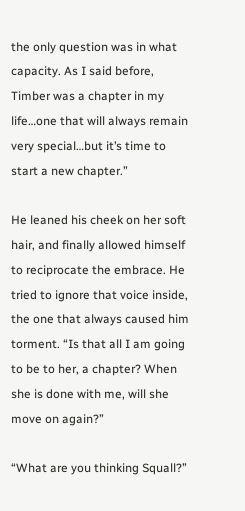the only question was in what capacity. As I said before, Timber was a chapter in my life…one that will always remain very special…but it’s time to start a new chapter.”

He leaned his cheek on her soft hair, and finally allowed himself to reciprocate the embrace. He tried to ignore that voice inside, the one that always caused him torment. “Is that all I am going to be to her, a chapter? When she is done with me, will she move on again?”

“What are you thinking Squall?”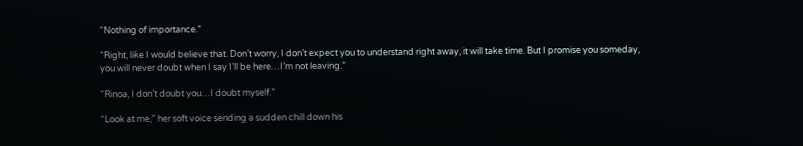“Nothing of importance.”

“Right, like I would believe that. Don’t worry, I don’t expect you to understand right away, it will take time. But I promise you someday, you will never doubt when I say I’ll be here…I’m not leaving.”

“Rinoa, I don’t doubt you…I doubt myself.”

“Look at me,” her soft voice sending a sudden chill down his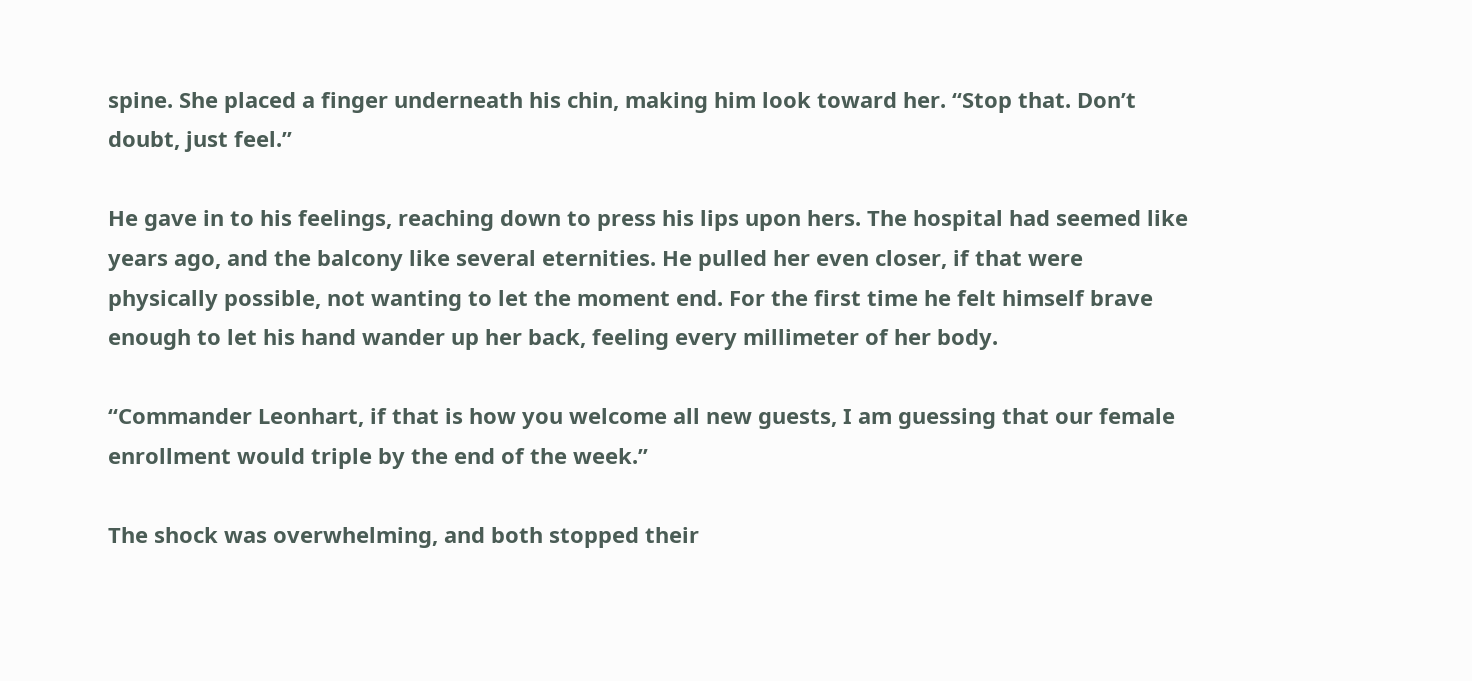spine. She placed a finger underneath his chin, making him look toward her. “Stop that. Don’t doubt, just feel.”

He gave in to his feelings, reaching down to press his lips upon hers. The hospital had seemed like years ago, and the balcony like several eternities. He pulled her even closer, if that were physically possible, not wanting to let the moment end. For the first time he felt himself brave enough to let his hand wander up her back, feeling every millimeter of her body.

“Commander Leonhart, if that is how you welcome all new guests, I am guessing that our female enrollment would triple by the end of the week.”

The shock was overwhelming, and both stopped their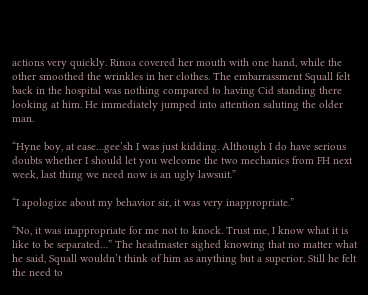actions very quickly. Rinoa covered her mouth with one hand, while the other smoothed the wrinkles in her clothes. The embarrassment Squall felt back in the hospital was nothing compared to having Cid standing there looking at him. He immediately jumped into attention saluting the older man.

“Hyne boy, at ease…gee’sh I was just kidding. Although I do have serious doubts whether I should let you welcome the two mechanics from FH next week, last thing we need now is an ugly lawsuit.”

“I apologize about my behavior sir, it was very inappropriate.”

“No, it was inappropriate for me not to knock. Trust me, I know what it is like to be separated…” The headmaster sighed knowing that no matter what he said, Squall wouldn’t think of him as anything but a superior. Still he felt the need to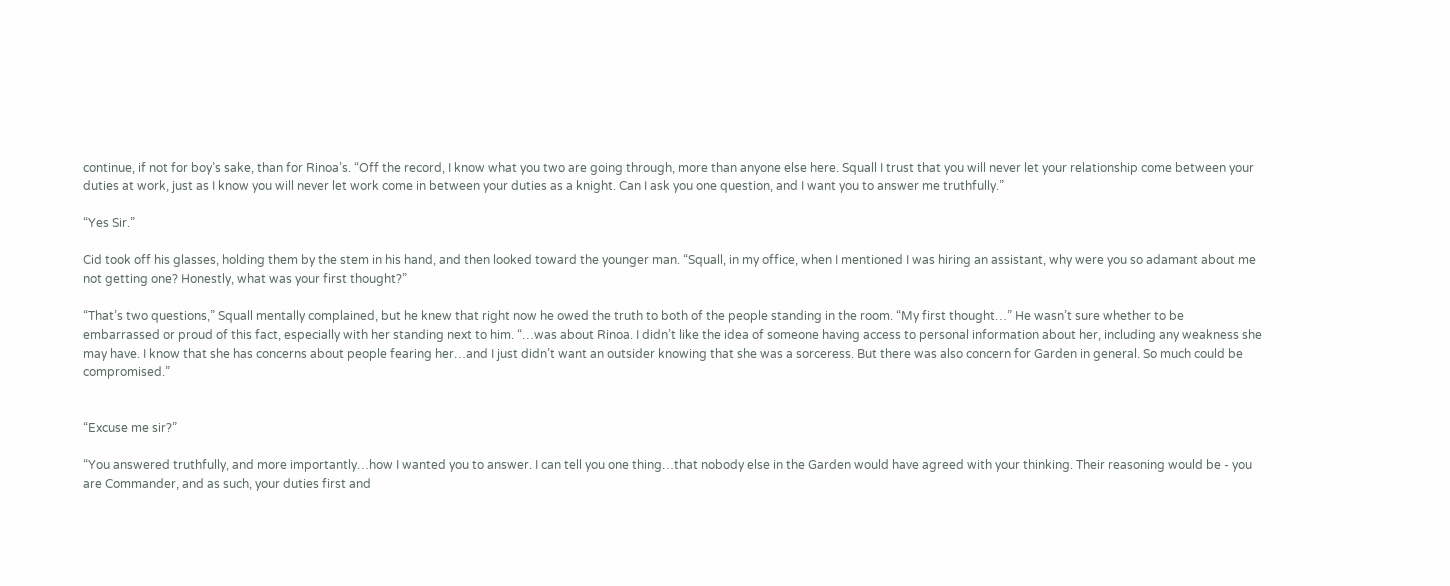continue, if not for boy’s sake, than for Rinoa’s. “Off the record, I know what you two are going through, more than anyone else here. Squall I trust that you will never let your relationship come between your duties at work, just as I know you will never let work come in between your duties as a knight. Can I ask you one question, and I want you to answer me truthfully.”

“Yes Sir.”

Cid took off his glasses, holding them by the stem in his hand, and then looked toward the younger man. “Squall, in my office, when I mentioned I was hiring an assistant, why were you so adamant about me not getting one? Honestly, what was your first thought?”

“That’s two questions,” Squall mentally complained, but he knew that right now he owed the truth to both of the people standing in the room. “My first thought…” He wasn’t sure whether to be embarrassed or proud of this fact, especially with her standing next to him. “…was about Rinoa. I didn’t like the idea of someone having access to personal information about her, including any weakness she may have. I know that she has concerns about people fearing her…and I just didn’t want an outsider knowing that she was a sorceress. But there was also concern for Garden in general. So much could be compromised.”


“Excuse me sir?”

“You answered truthfully, and more importantly…how I wanted you to answer. I can tell you one thing…that nobody else in the Garden would have agreed with your thinking. Their reasoning would be - you are Commander, and as such, your duties first and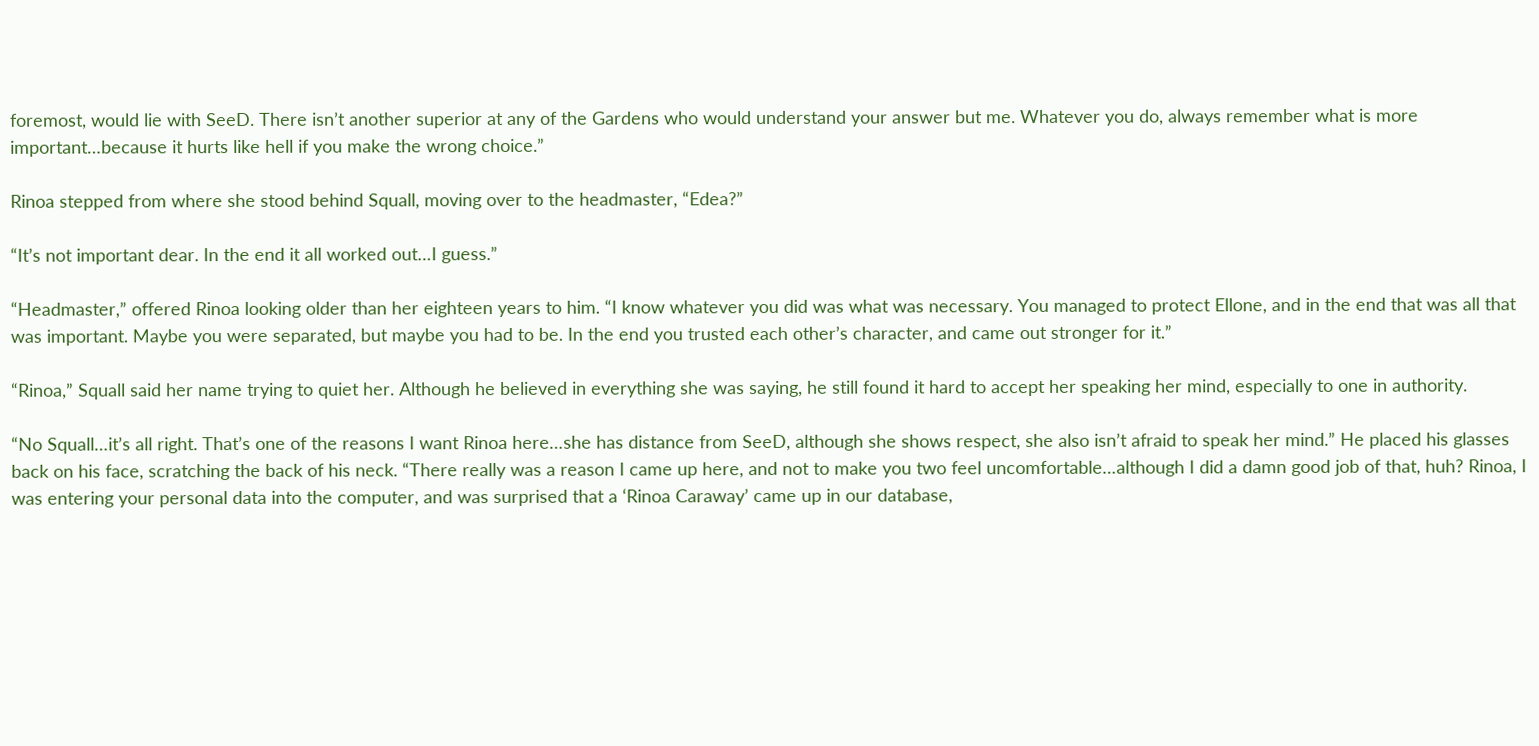foremost, would lie with SeeD. There isn’t another superior at any of the Gardens who would understand your answer but me. Whatever you do, always remember what is more important…because it hurts like hell if you make the wrong choice.”

Rinoa stepped from where she stood behind Squall, moving over to the headmaster, “Edea?”

“It’s not important dear. In the end it all worked out…I guess.”

“Headmaster,” offered Rinoa looking older than her eighteen years to him. “I know whatever you did was what was necessary. You managed to protect Ellone, and in the end that was all that was important. Maybe you were separated, but maybe you had to be. In the end you trusted each other’s character, and came out stronger for it.”

“Rinoa,” Squall said her name trying to quiet her. Although he believed in everything she was saying, he still found it hard to accept her speaking her mind, especially to one in authority.

“No Squall…it’s all right. That’s one of the reasons I want Rinoa here…she has distance from SeeD, although she shows respect, she also isn’t afraid to speak her mind.” He placed his glasses back on his face, scratching the back of his neck. “There really was a reason I came up here, and not to make you two feel uncomfortable…although I did a damn good job of that, huh? Rinoa, I was entering your personal data into the computer, and was surprised that a ‘Rinoa Caraway’ came up in our database,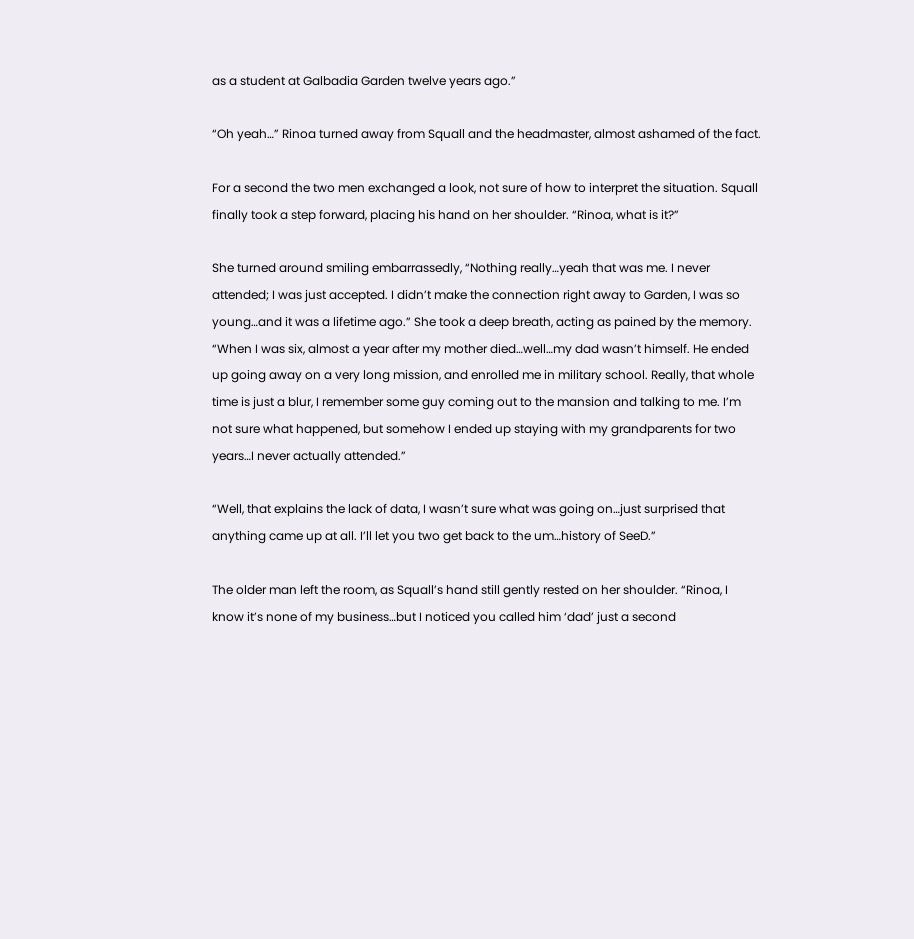as a student at Galbadia Garden twelve years ago.”

“Oh yeah…” Rinoa turned away from Squall and the headmaster, almost ashamed of the fact.

For a second the two men exchanged a look, not sure of how to interpret the situation. Squall finally took a step forward, placing his hand on her shoulder. “Rinoa, what is it?”

She turned around smiling embarrassedly, “Nothing really…yeah that was me. I never attended; I was just accepted. I didn’t make the connection right away to Garden, I was so young…and it was a lifetime ago.” She took a deep breath, acting as pained by the memory. “When I was six, almost a year after my mother died…well…my dad wasn’t himself. He ended up going away on a very long mission, and enrolled me in military school. Really, that whole time is just a blur, I remember some guy coming out to the mansion and talking to me. I’m not sure what happened, but somehow I ended up staying with my grandparents for two years…I never actually attended.”

“Well, that explains the lack of data, I wasn’t sure what was going on…just surprised that anything came up at all. I’ll let you two get back to the um…history of SeeD.”

The older man left the room, as Squall’s hand still gently rested on her shoulder. “Rinoa, I know it’s none of my business…but I noticed you called him ‘dad’ just a second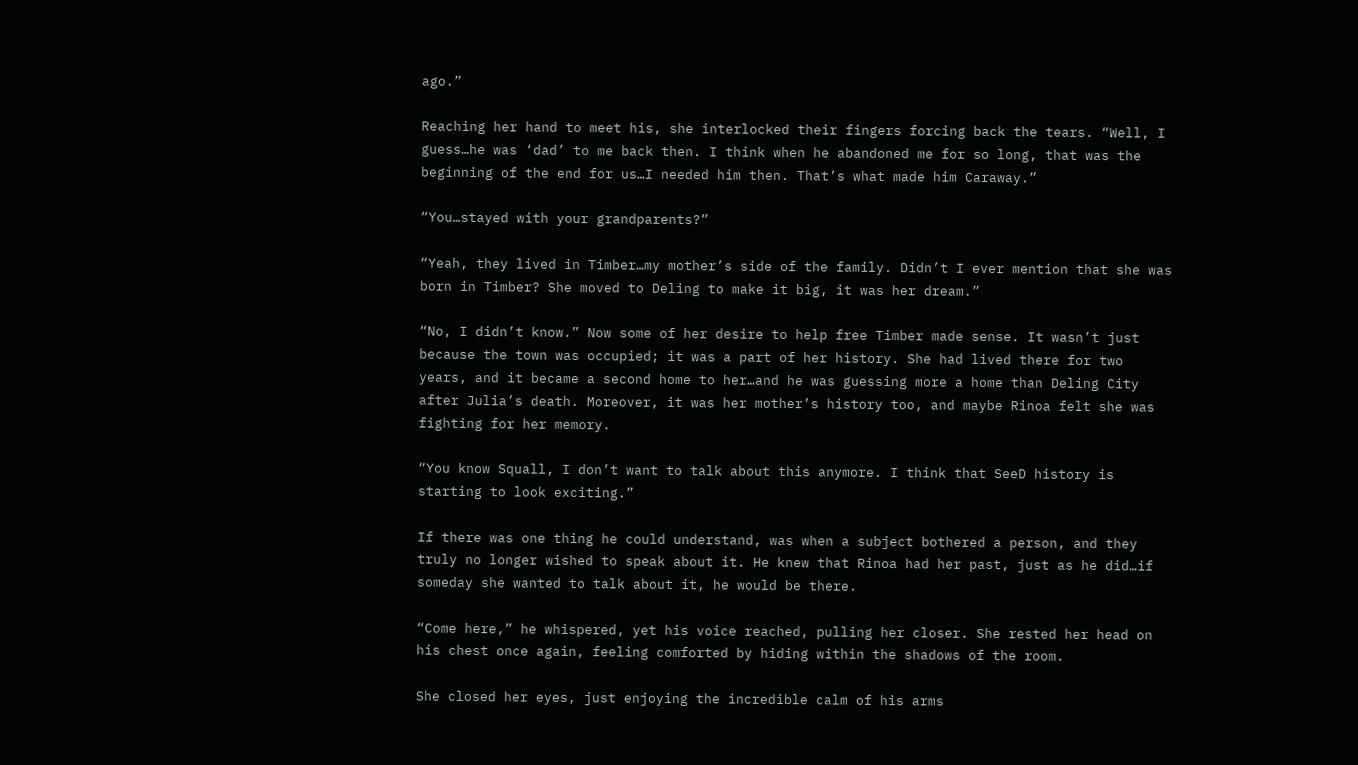ago.”

Reaching her hand to meet his, she interlocked their fingers forcing back the tears. “Well, I guess…he was ‘dad’ to me back then. I think when he abandoned me for so long, that was the beginning of the end for us…I needed him then. That’s what made him Caraway.”

“You…stayed with your grandparents?”

“Yeah, they lived in Timber…my mother’s side of the family. Didn’t I ever mention that she was born in Timber? She moved to Deling to make it big, it was her dream.”

“No, I didn’t know.” Now some of her desire to help free Timber made sense. It wasn’t just because the town was occupied; it was a part of her history. She had lived there for two years, and it became a second home to her…and he was guessing more a home than Deling City after Julia’s death. Moreover, it was her mother’s history too, and maybe Rinoa felt she was fighting for her memory.

“You know Squall, I don’t want to talk about this anymore. I think that SeeD history is starting to look exciting.”

If there was one thing he could understand, was when a subject bothered a person, and they truly no longer wished to speak about it. He knew that Rinoa had her past, just as he did…if someday she wanted to talk about it, he would be there.

“Come here,” he whispered, yet his voice reached, pulling her closer. She rested her head on his chest once again, feeling comforted by hiding within the shadows of the room.

She closed her eyes, just enjoying the incredible calm of his arms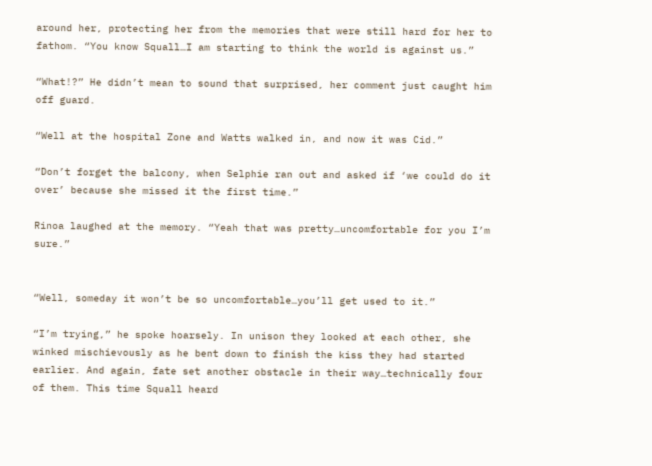around her, protecting her from the memories that were still hard for her to fathom. “You know Squall…I am starting to think the world is against us.”

“What!?” He didn’t mean to sound that surprised, her comment just caught him off guard.

“Well at the hospital Zone and Watts walked in, and now it was Cid.”

“Don’t forget the balcony, when Selphie ran out and asked if ‘we could do it over’ because she missed it the first time.”

Rinoa laughed at the memory. “Yeah that was pretty…uncomfortable for you I’m sure.”


“Well, someday it won’t be so uncomfortable…you’ll get used to it.”

“I’m trying,” he spoke hoarsely. In unison they looked at each other, she winked mischievously as he bent down to finish the kiss they had started earlier. And again, fate set another obstacle in their way…technically four of them. This time Squall heard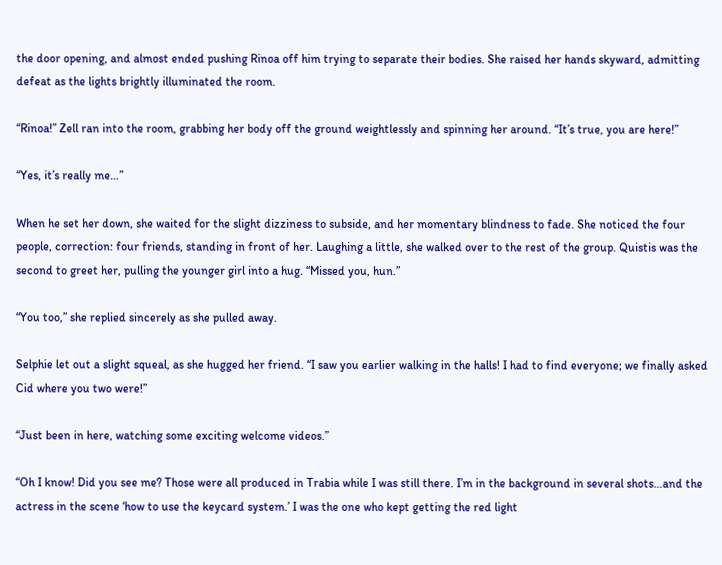the door opening, and almost ended pushing Rinoa off him trying to separate their bodies. She raised her hands skyward, admitting defeat as the lights brightly illuminated the room.

“Rinoa!” Zell ran into the room, grabbing her body off the ground weightlessly and spinning her around. “It’s true, you are here!”

“Yes, it’s really me…”

When he set her down, she waited for the slight dizziness to subside, and her momentary blindness to fade. She noticed the four people, correction: four friends, standing in front of her. Laughing a little, she walked over to the rest of the group. Quistis was the second to greet her, pulling the younger girl into a hug. “Missed you, hun.”

“You too,” she replied sincerely as she pulled away.

Selphie let out a slight squeal, as she hugged her friend. “I saw you earlier walking in the halls! I had to find everyone; we finally asked Cid where you two were!”

“Just been in here, watching some exciting welcome videos.”

“Oh I know! Did you see me? Those were all produced in Trabia while I was still there. I’m in the background in several shots…and the actress in the scene ‘how to use the keycard system.’ I was the one who kept getting the red light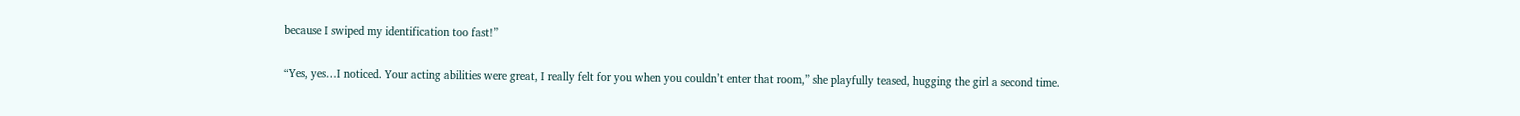because I swiped my identification too fast!”

“Yes, yes…I noticed. Your acting abilities were great, I really felt for you when you couldn’t enter that room,” she playfully teased, hugging the girl a second time.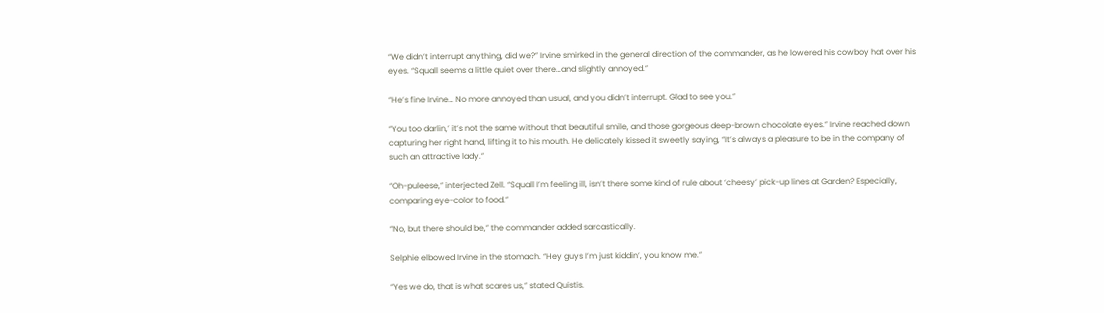“We didn’t interrupt anything, did we?” Irvine smirked in the general direction of the commander, as he lowered his cowboy hat over his eyes. “Squall seems a little quiet over there…and slightly annoyed.”

“He’s fine Irvine… No more annoyed than usual, and you didn’t interrupt. Glad to see you.”

“You too darlin,’ it’s not the same without that beautiful smile, and those gorgeous deep-brown chocolate eyes.” Irvine reached down capturing her right hand, lifting it to his mouth. He delicately kissed it sweetly saying, “It’s always a pleasure to be in the company of such an attractive lady.”

“Oh-puleese,” interjected Zell. “Squall I’m feeling ill, isn’t there some kind of rule about ‘cheesy’ pick-up lines at Garden? Especially, comparing eye-color to food.”

“No, but there should be,” the commander added sarcastically.

Selphie elbowed Irvine in the stomach. “Hey guys I’m just kiddin’, you know me.”

“Yes we do, that is what scares us,” stated Quistis.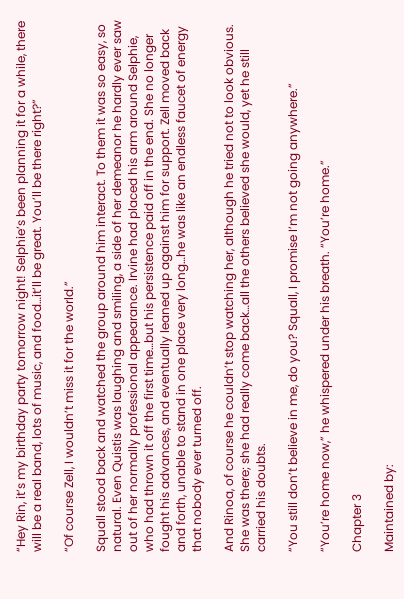“Hey Rin, it’s my birthday party tomorrow night! Selphie’s been planning it for a while, there will be a real band, lots of music, and food…it’ll be great. You’ll be there right?”

“Of course Zell, I wouldn’t miss it for the world.”

Squall stood back and watched the group around him interact. To them it was so easy, so natural. Even Quistis was laughing and smiling, a side of her demeanor he hardly ever saw out of her normally professional appearance. Irvine had placed his arm around Selphie, who had thrown it off the first time…but his persistence paid off in the end. She no longer fought his advances, and eventually leaned up against him for support. Zell moved back and forth, unable to stand in one place very long…he was like an endless faucet of energy that nobody ever turned off.

And Rinoa, of course he couldn’t stop watching her, although he tried not to look obvious. She was there; she had really come back…all the others believed she would, yet he still carried his doubts.

“You still don’t believe in me, do you? Squall, I promise I’m not going anywhere.”

“You’re home now,” he whispered under his breath. “You’re home.”

Chapter 3

Maintained by: